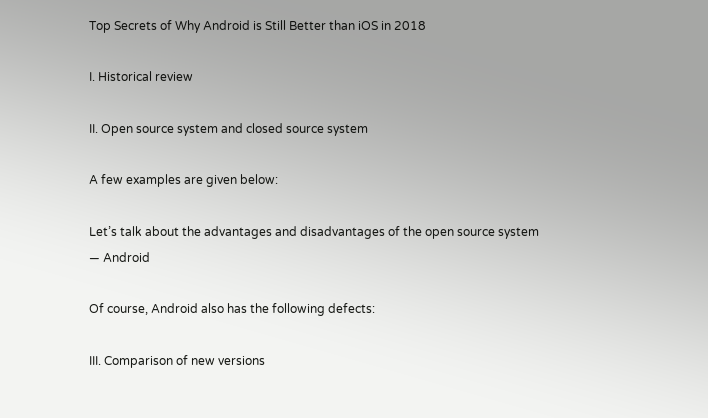Top Secrets of Why Android is Still Better than iOS in 2018

I. Historical review

II. Open source system and closed source system

A few examples are given below:

Let’s talk about the advantages and disadvantages of the open source system — Android

Of course, Android also has the following defects:

III. Comparison of new versions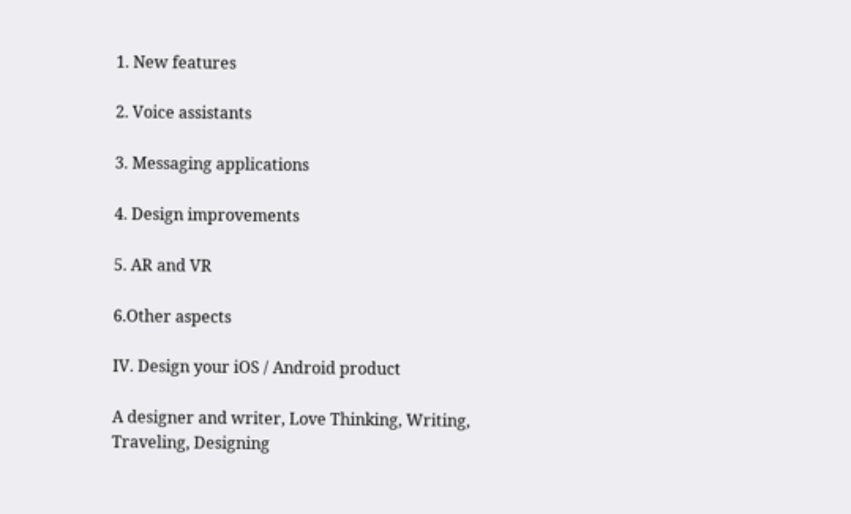1. New features

2. Voice assistants

3. Messaging applications

4. Design improvements

5. AR and VR

6.Other aspects

IV. Design your iOS / Android product

A designer and writer, Love Thinking, Writing, Traveling, Designing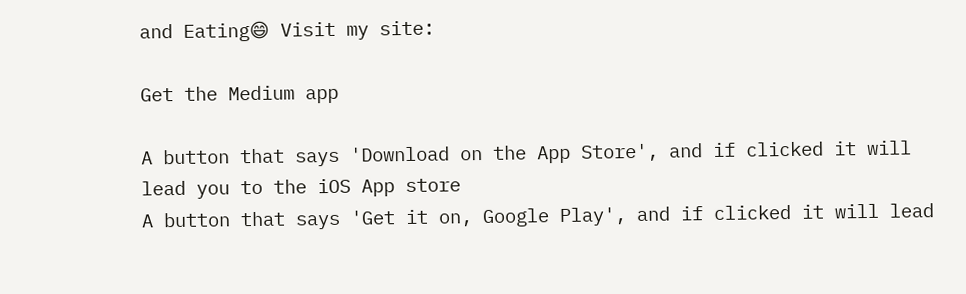and Eating😄 Visit my site:

Get the Medium app

A button that says 'Download on the App Store', and if clicked it will lead you to the iOS App store
A button that says 'Get it on, Google Play', and if clicked it will lead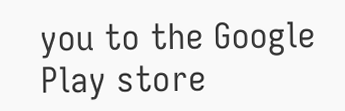you to the Google Play store